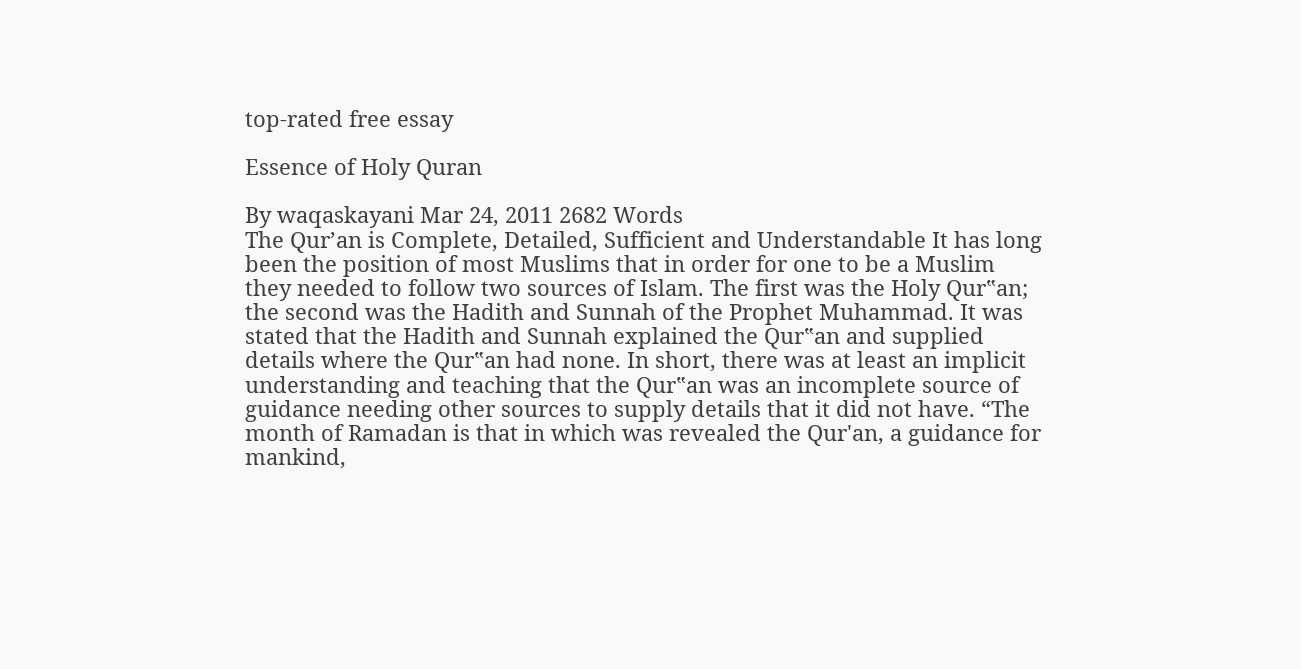top-rated free essay

Essence of Holy Quran

By waqaskayani Mar 24, 2011 2682 Words
The Qur’an is Complete, Detailed, Sufficient and Understandable It has long been the position of most Muslims that in order for one to be a Muslim they needed to follow two sources of Islam. The first was the Holy Qur‟an; the second was the Hadith and Sunnah of the Prophet Muhammad. It was stated that the Hadith and Sunnah explained the Qur‟an and supplied details where the Qur‟an had none. In short, there was at least an implicit understanding and teaching that the Qur‟an was an incomplete source of guidance needing other sources to supply details that it did not have. “The month of Ramadan is that in which was revealed the Qur'an, a guidance for mankind,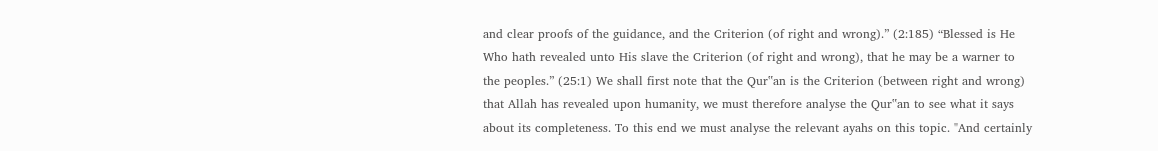and clear proofs of the guidance, and the Criterion (of right and wrong).” (2:185) “Blessed is He Who hath revealed unto His slave the Criterion (of right and wrong), that he may be a warner to the peoples.” (25:1) We shall first note that the Qur‟an is the Criterion (between right and wrong) that Allah has revealed upon humanity, we must therefore analyse the Qur‟an to see what it says about its completeness. To this end we must analyse the relevant ayahs on this topic. "And certainly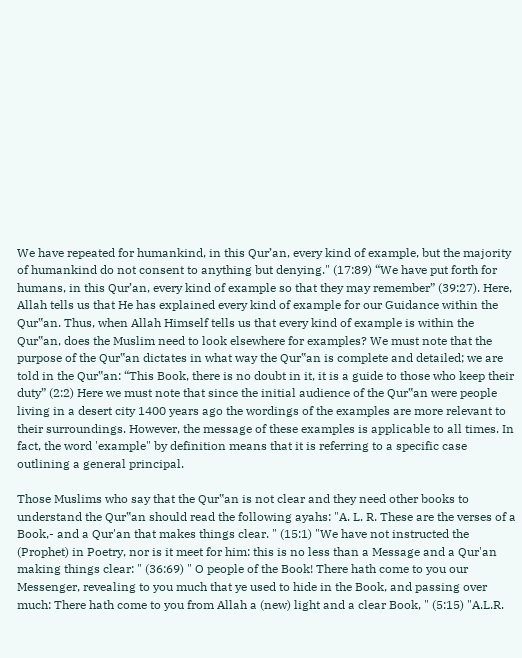We have repeated for humankind, in this Qur’an, every kind of example, but the majority of humankind do not consent to anything but denying." (17:89) “We have put forth for humans, in this Qur’an, every kind of example so that they may remember” (39:27). Here, Allah tells us that He has explained every kind of example for our Guidance within the Qur‟an. Thus, when Allah Himself tells us that every kind of example is within the Qur‟an, does the Muslim need to look elsewhere for examples? We must note that the purpose of the Qur‟an dictates in what way the Qur‟an is complete and detailed; we are told in the Qur‟an: “This Book, there is no doubt in it, it is a guide to those who keep their duty” (2:2) Here we must note that since the initial audience of the Qur‟an were people living in a desert city 1400 years ago the wordings of the examples are more relevant to their surroundings. However, the message of these examples is applicable to all times. In fact, the word 'example" by definition means that it is referring to a specific case outlining a general principal.

Those Muslims who say that the Qur‟an is not clear and they need other books to understand the Qur‟an should read the following ayahs: "A. L. R. These are the verses of a Book,- and a Qur'an that makes things clear. " (15:1) "We have not instructed the (Prophet) in Poetry, nor is it meet for him: this is no less than a Message and a Qur'an making things clear: " (36:69) " O people of the Book! There hath come to you our Messenger, revealing to you much that ye used to hide in the Book, and passing over much: There hath come to you from Allah a (new) light and a clear Book, " (5:15) "A.L.R.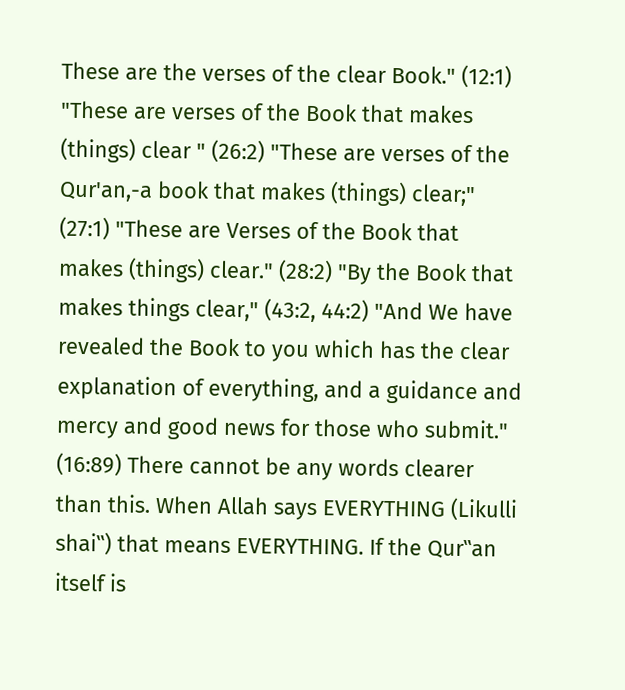These are the verses of the clear Book." (12:1) "These are verses of the Book that makes (things) clear " (26:2) "These are verses of the Qur'an,-a book that makes (things) clear;" (27:1) "These are Verses of the Book that makes (things) clear." (28:2) "By the Book that makes things clear," (43:2, 44:2) "And We have revealed the Book to you which has the clear explanation of everything, and a guidance and mercy and good news for those who submit." (16:89) There cannot be any words clearer than this. When Allah says EVERYTHING (Likulli shai‟) that means EVERYTHING. If the Qur‟an itself is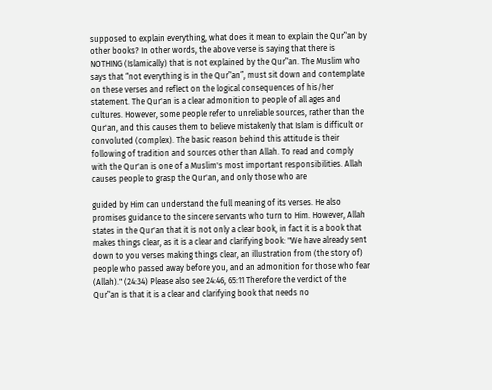supposed to explain everything, what does it mean to explain the Qur‟an by other books? In other words, the above verse is saying that there is NOTHING (Islamically) that is not explained by the Qur‟an. The Muslim who says that “not everything is in the Qur‟an”, must sit down and contemplate on these verses and reflect on the logical consequences of his/her statement. The Qur'an is a clear admonition to people of all ages and cultures. However, some people refer to unreliable sources, rather than the Qur'an, and this causes them to believe mistakenly that Islam is difficult or convoluted (complex). The basic reason behind this attitude is their following of tradition and sources other than Allah. To read and comply with the Qur'an is one of a Muslim's most important responsibilities. Allah causes people to grasp the Qur'an, and only those who are

guided by Him can understand the full meaning of its verses. He also promises guidance to the sincere servants who turn to Him. However, Allah states in the Qur'an that it is not only a clear book, in fact it is a book that makes things clear, as it is a clear and clarifying book: "We have already sent down to you verses making things clear, an illustration from (the story of) people who passed away before you, and an admonition for those who fear (Allah)." (24:34) Please also see 24:46, 65:11 Therefore the verdict of the Qur‟an is that it is a clear and clarifying book that needs no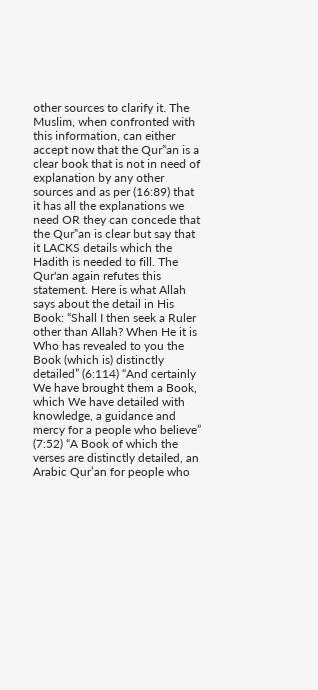other sources to clarify it. The Muslim, when confronted with this information, can either accept now that the Qur‟an is a clear book that is not in need of explanation by any other sources and as per (16:89) that it has all the explanations we need OR they can concede that the Qur‟an is clear but say that it LACKS details which the Hadith is needed to fill. The Qur'an again refutes this statement. Here is what Allah says about the detail in His Book: “Shall I then seek a Ruler other than Allah? When He it is Who has revealed to you the Book (which is) distinctly detailed” (6:114) “And certainly We have brought them a Book, which We have detailed with knowledge, a guidance and mercy for a people who believe” (7:52) “A Book of which the verses are distinctly detailed, an Arabic Qur’an for people who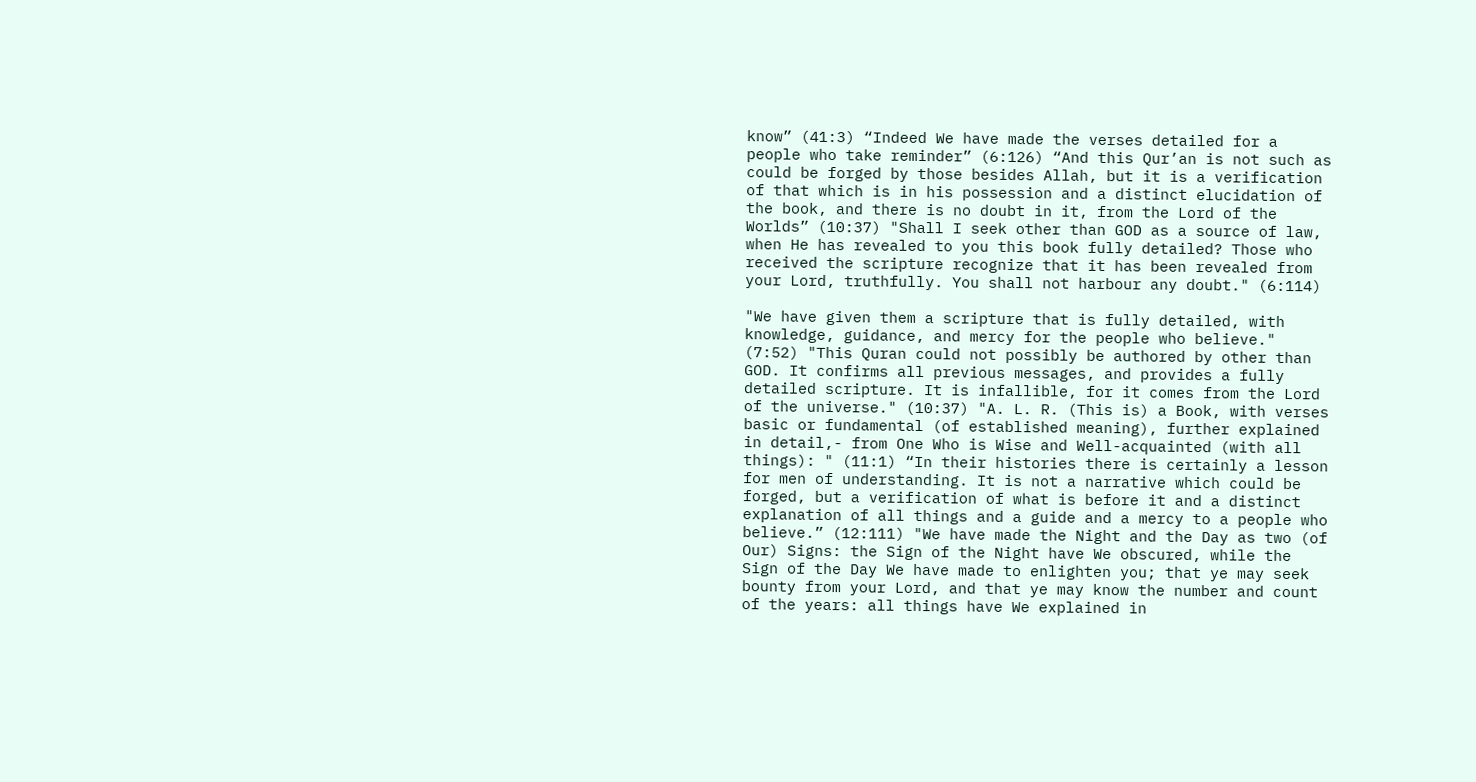know” (41:3) “Indeed We have made the verses detailed for a people who take reminder” (6:126) “And this Qur’an is not such as could be forged by those besides Allah, but it is a verification of that which is in his possession and a distinct elucidation of the book, and there is no doubt in it, from the Lord of the Worlds” (10:37) "Shall I seek other than GOD as a source of law, when He has revealed to you this book fully detailed? Those who received the scripture recognize that it has been revealed from your Lord, truthfully. You shall not harbour any doubt." (6:114)

"We have given them a scripture that is fully detailed, with knowledge, guidance, and mercy for the people who believe." (7:52) "This Quran could not possibly be authored by other than GOD. It confirms all previous messages, and provides a fully detailed scripture. It is infallible, for it comes from the Lord of the universe." (10:37) "A. L. R. (This is) a Book, with verses basic or fundamental (of established meaning), further explained in detail,- from One Who is Wise and Well-acquainted (with all things): " (11:1) “In their histories there is certainly a lesson for men of understanding. It is not a narrative which could be forged, but a verification of what is before it and a distinct explanation of all things and a guide and a mercy to a people who believe.” (12:111) "We have made the Night and the Day as two (of Our) Signs: the Sign of the Night have We obscured, while the Sign of the Day We have made to enlighten you; that ye may seek bounty from your Lord, and that ye may know the number and count of the years: all things have We explained in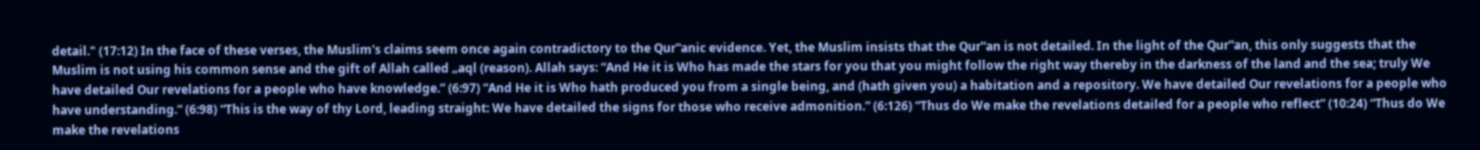detail." (17:12) In the face of these verses, the Muslim's claims seem once again contradictory to the Qur‟anic evidence. Yet, the Muslim insists that the Qur‟an is not detailed. In the light of the Qur‟an, this only suggests that the Muslim is not using his common sense and the gift of Allah called „aql (reason). Allah says: “And He it is Who has made the stars for you that you might follow the right way thereby in the darkness of the land and the sea; truly We have detailed Our revelations for a people who have knowledge.” (6:97) “And He it is Who hath produced you from a single being, and (hath given you) a habitation and a repository. We have detailed Our revelations for a people who have understanding.” (6:98) “This is the way of thy Lord, leading straight: We have detailed the signs for those who receive admonition.” (6:126) “Thus do We make the revelations detailed for a people who reflect” (10:24) “Thus do We make the revelations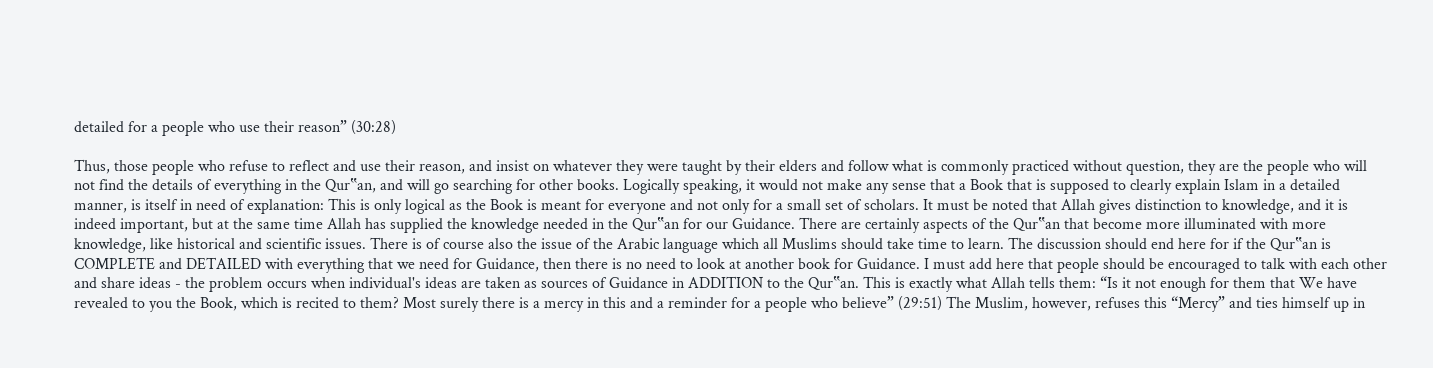detailed for a people who use their reason” (30:28)

Thus, those people who refuse to reflect and use their reason, and insist on whatever they were taught by their elders and follow what is commonly practiced without question, they are the people who will not find the details of everything in the Qur‟an, and will go searching for other books. Logically speaking, it would not make any sense that a Book that is supposed to clearly explain Islam in a detailed manner, is itself in need of explanation: This is only logical as the Book is meant for everyone and not only for a small set of scholars. It must be noted that Allah gives distinction to knowledge, and it is indeed important, but at the same time Allah has supplied the knowledge needed in the Qur‟an for our Guidance. There are certainly aspects of the Qur‟an that become more illuminated with more knowledge, like historical and scientific issues. There is of course also the issue of the Arabic language which all Muslims should take time to learn. The discussion should end here for if the Qur‟an is COMPLETE and DETAILED with everything that we need for Guidance, then there is no need to look at another book for Guidance. I must add here that people should be encouraged to talk with each other and share ideas - the problem occurs when individual's ideas are taken as sources of Guidance in ADDITION to the Qur‟an. This is exactly what Allah tells them: “Is it not enough for them that We have revealed to you the Book, which is recited to them? Most surely there is a mercy in this and a reminder for a people who believe” (29:51) The Muslim, however, refuses this “Mercy” and ties himself up in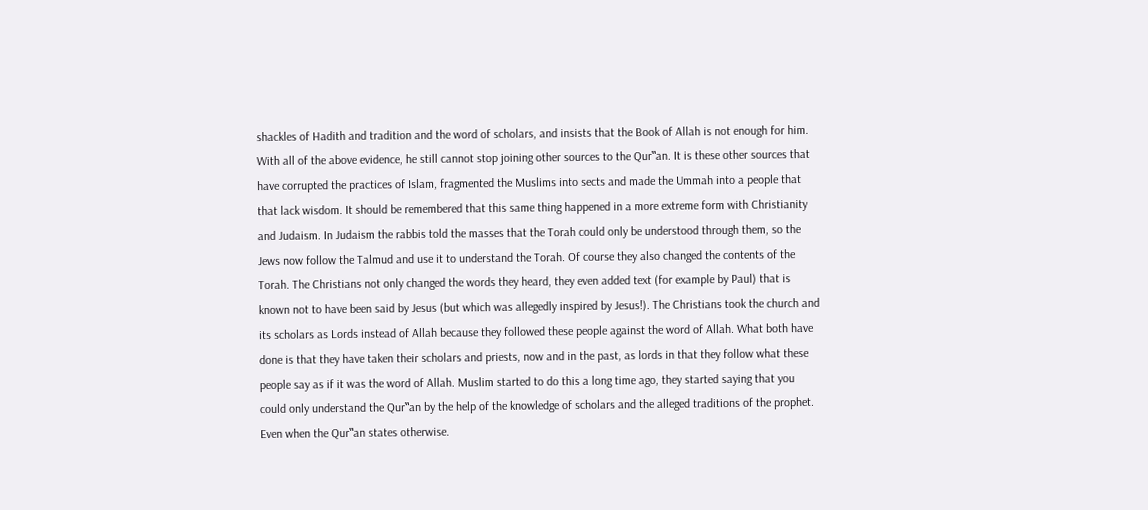shackles of Hadith and tradition and the word of scholars, and insists that the Book of Allah is not enough for him. With all of the above evidence, he still cannot stop joining other sources to the Qur‟an. It is these other sources that have corrupted the practices of Islam, fragmented the Muslims into sects and made the Ummah into a people that that lack wisdom. It should be remembered that this same thing happened in a more extreme form with Christianity and Judaism. In Judaism the rabbis told the masses that the Torah could only be understood through them, so the Jews now follow the Talmud and use it to understand the Torah. Of course they also changed the contents of the Torah. The Christians not only changed the words they heard, they even added text (for example by Paul) that is known not to have been said by Jesus (but which was allegedly inspired by Jesus!). The Christians took the church and its scholars as Lords instead of Allah because they followed these people against the word of Allah. What both have done is that they have taken their scholars and priests, now and in the past, as lords in that they follow what these people say as if it was the word of Allah. Muslim started to do this a long time ago, they started saying that you could only understand the Qur‟an by the help of the knowledge of scholars and the alleged traditions of the prophet. Even when the Qur‟an states otherwise.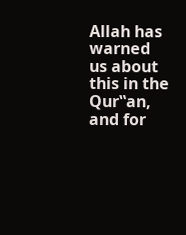Allah has warned us about this in the Qur‟an, and for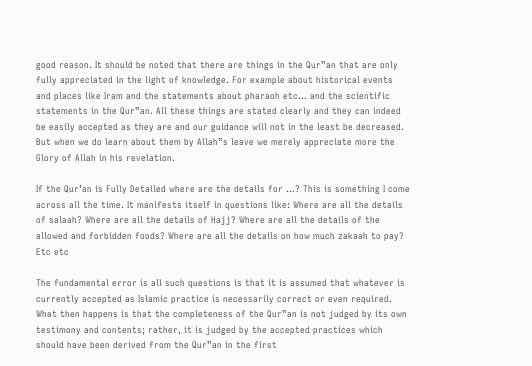good reason. It should be noted that there are things in the Qur‟an that are only fully appreciated in the light of knowledge. For example about historical events and places like Iram and the statements about pharaoh etc… and the scientific statements in the Qur‟an. All these things are stated clearly and they can indeed be easily accepted as they are and our guidance will not in the least be decreased. But when we do learn about them by Allah‟s leave we merely appreciate more the Glory of Allah in his revelation.

If the Qur’an is Fully Detailed where are the details for ...? This is something I come across all the time. It manifests itself in questions like: Where are all the details of salaah? Where are all the details of Hajj? Where are all the details of the allowed and forbidden foods? Where are all the details on how much zakaah to pay? Etc etc

The fundamental error is all such questions is that it is assumed that whatever is currently accepted as Islamic practice is necessarily correct or even required. What then happens is that the completeness of the Qur‟an is not judged by its own testimony and contents; rather, it is judged by the accepted practices which should have been derived from the Qur‟an in the first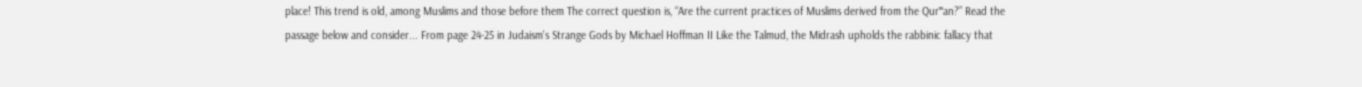place! This trend is old, among Muslims and those before them The correct question is, “Are the current practices of Muslims derived from the Qur‟an?” Read the passage below and consider... From page 24-25 in Judaism's Strange Gods by Michael Hoffman II Like the Talmud, the Midrash upholds the rabbinic fallacy that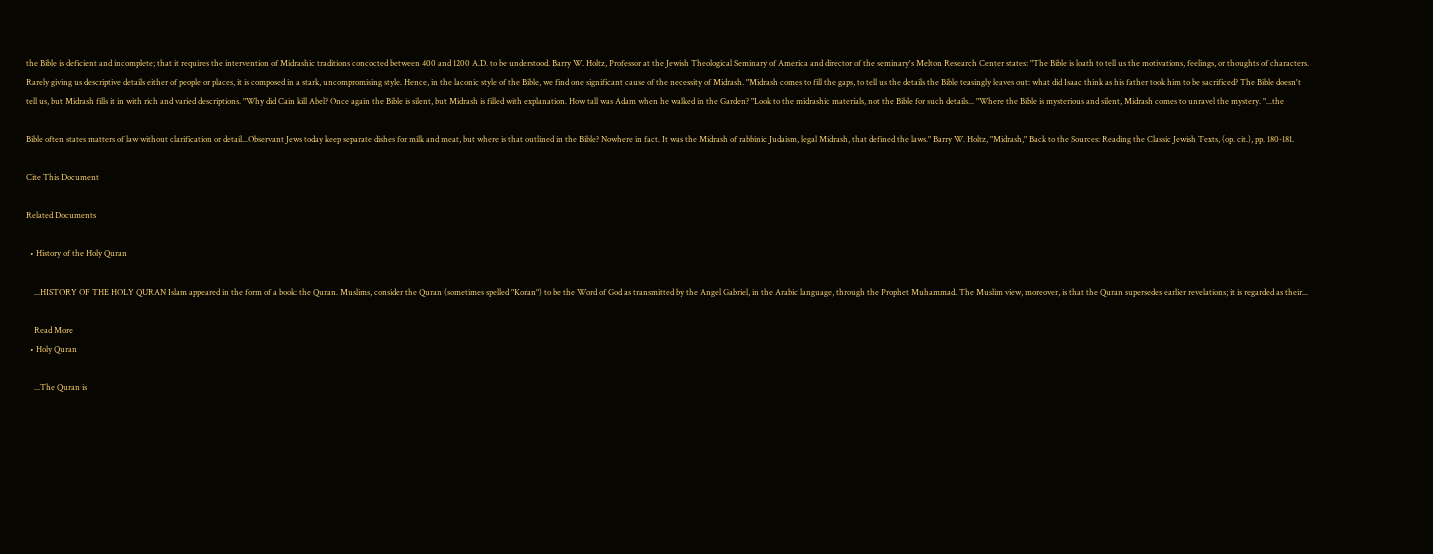the Bible is deficient and incomplete; that it requires the intervention of Midrashic traditions concocted between 400 and 1200 A.D. to be understood. Barry W. Holtz, Professor at the Jewish Theological Seminary of America and director of the seminary's Melton Research Center states: "The Bible is loath to tell us the motivations, feelings, or thoughts of characters. Rarely giving us descriptive details either of people or places, it is composed in a stark, uncompromising style. Hence, in the laconic style of the Bible, we find one significant cause of the necessity of Midrash. "Midrash comes to fill the gaps, to tell us the details the Bible teasingly leaves out: what did Isaac think as his father took him to be sacrificed? The Bible doesn't tell us, but Midrash fills it in with rich and varied descriptions. "Why did Cain kill Abel? Once again the Bible is silent, but Midrash is filled with explanation. How tall was Adam when he walked in the Garden? "Look to the midrashic materials, not the Bible for such details... "Where the Bible is mysterious and silent, Midrash comes to unravel the mystery. "...the

Bible often states matters of law without clarification or detail...Observant Jews today keep separate dishes for milk and meat, but where is that outlined in the Bible? Nowhere in fact. It was the Midrash of rabbinic Judaism, legal Midrash, that defined the laws." Barry W. Holtz, "Midrash," Back to the Sources: Reading the Classic Jewish Texts, (op. cit.), pp. 180-181.

Cite This Document

Related Documents

  • History of the Holy Quran

    ...HISTORY OF THE HOLY QURAN Islam appeared in the form of a book: the Quran. Muslims, consider the Quran (sometimes spelled "Koran") to be the Word of God as transmitted by the Angel Gabriel, in the Arabic language, through the Prophet Muhammad. The Muslim view, moreover, is that the Quran supersedes earlier revelations; it is regarded as their...

    Read More
  • Holy Quran

    ...The Quran is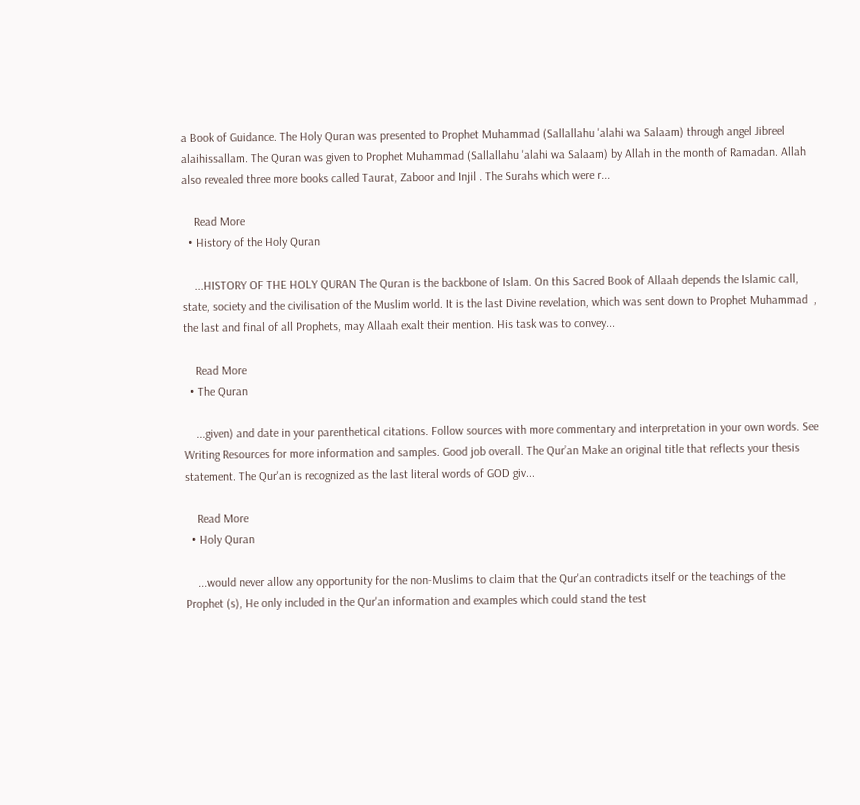a Book of Guidance. The Holy Quran was presented to Prophet Muhammad (Sallallahu 'alahi wa Salaam) through angel Jibreel alaihissallam. The Quran was given to Prophet Muhammad (Sallallahu 'alahi wa Salaam) by Allah in the month of Ramadan. Allah also revealed three more books called Taurat, Zaboor and Injil . The Surahs which were r...

    Read More
  • History of the Holy Quran

    ...HISTORY OF THE HOLY QURAN The Quran is the backbone of Islam. On this Sacred Book of Allaah depends the Islamic call, state, society and the civilisation of the Muslim world. It is the last Divine revelation, which was sent down to Prophet Muhammad  , the last and final of all Prophets, may Allaah exalt their mention. His task was to convey...

    Read More
  • The Quran

    ...given) and date in your parenthetical citations. Follow sources with more commentary and interpretation in your own words. See Writing Resources for more information and samples. Good job overall. The Qur’an Make an original title that reflects your thesis statement. The Qur'an is recognized as the last literal words of GOD giv...

    Read More
  • Holy Quran

    ...would never allow any opportunity for the non-Muslims to claim that the Qur'an contradicts itself or the teachings of the Prophet (s), He only included in the Qur'an information and examples which could stand the test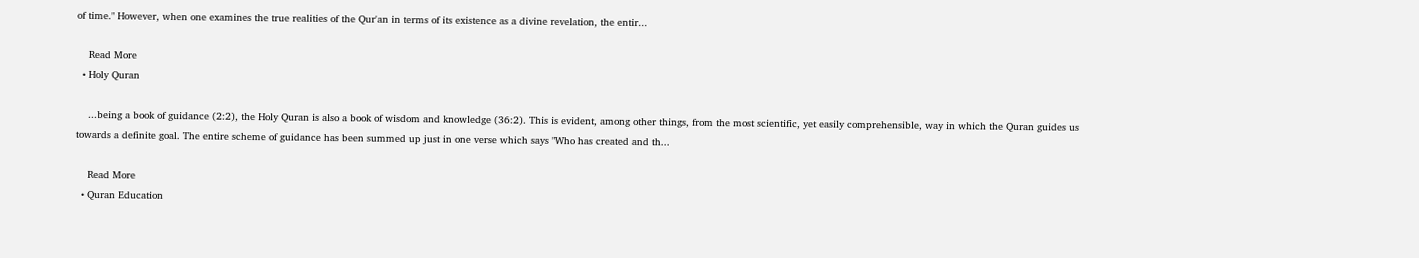of time." However, when one examines the true realities of the Qur'an in terms of its existence as a divine revelation, the entir...

    Read More
  • Holy Quran

    ...being a book of guidance (2:2), the Holy Quran is also a book of wisdom and knowledge (36:2). This is evident, among other things, from the most scientific, yet easily comprehensible, way in which the Quran guides us towards a definite goal. The entire scheme of guidance has been summed up just in one verse which says "Who has created and th...

    Read More
  • Quran Education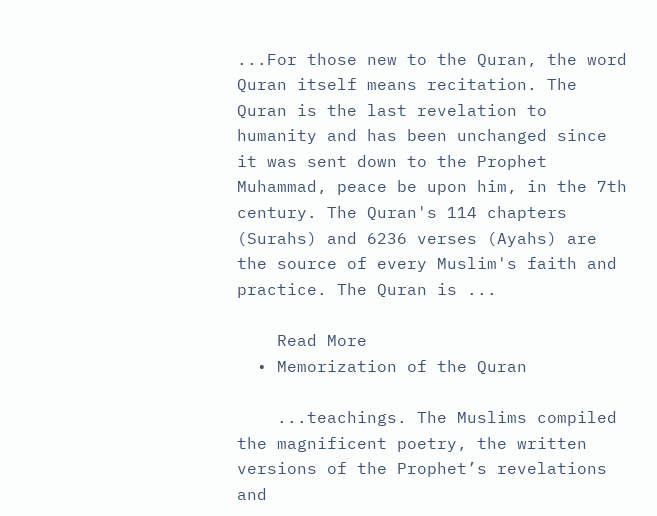...For those new to the Quran, the word Quran itself means recitation. The Quran is the last revelation to humanity and has been unchanged since it was sent down to the Prophet Muhammad, peace be upon him, in the 7th century. The Quran's 114 chapters (Surahs) and 6236 verses (Ayahs) are the source of every Muslim's faith and practice. The Quran is ...

    Read More
  • Memorization of the Quran

    ...teachings. The Muslims compiled the magnificent poetry, the written versions of the Prophet’s revelations and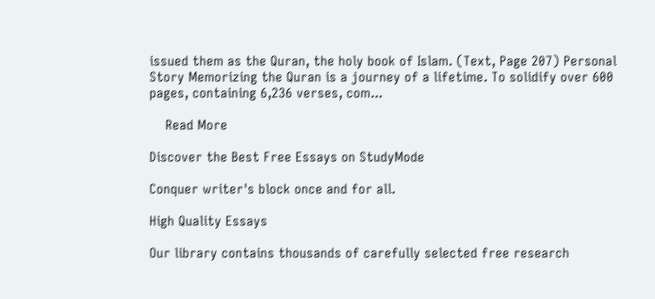issued them as the Quran, the holy book of Islam. (Text, Page 207) Personal Story Memorizing the Quran is a journey of a lifetime. To solidify over 600 pages, containing 6,236 verses, com...

    Read More

Discover the Best Free Essays on StudyMode

Conquer writer's block once and for all.

High Quality Essays

Our library contains thousands of carefully selected free research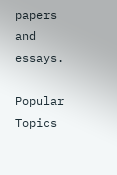papers and essays.

Popular Topics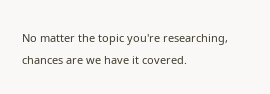No matter the topic you're researching, chances are we have it covered.